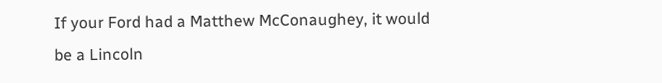If your Ford had a Matthew McConaughey, it would be a Lincoln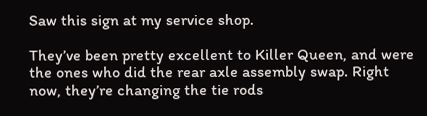Saw this sign at my service shop.

They’ve been pretty excellent to Killer Queen, and were the ones who did the rear axle assembly swap. Right now, they’re changing the tie rods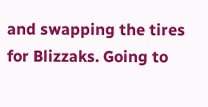and swapping the tires for Blizzaks. Going to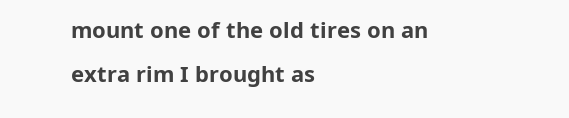mount one of the old tires on an extra rim I brought as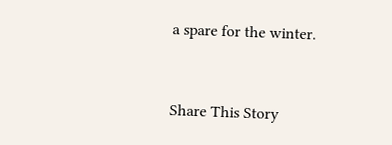a spare for the winter.


Share This Story